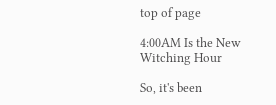top of page

4:00AM Is the New Witching Hour

So, it's been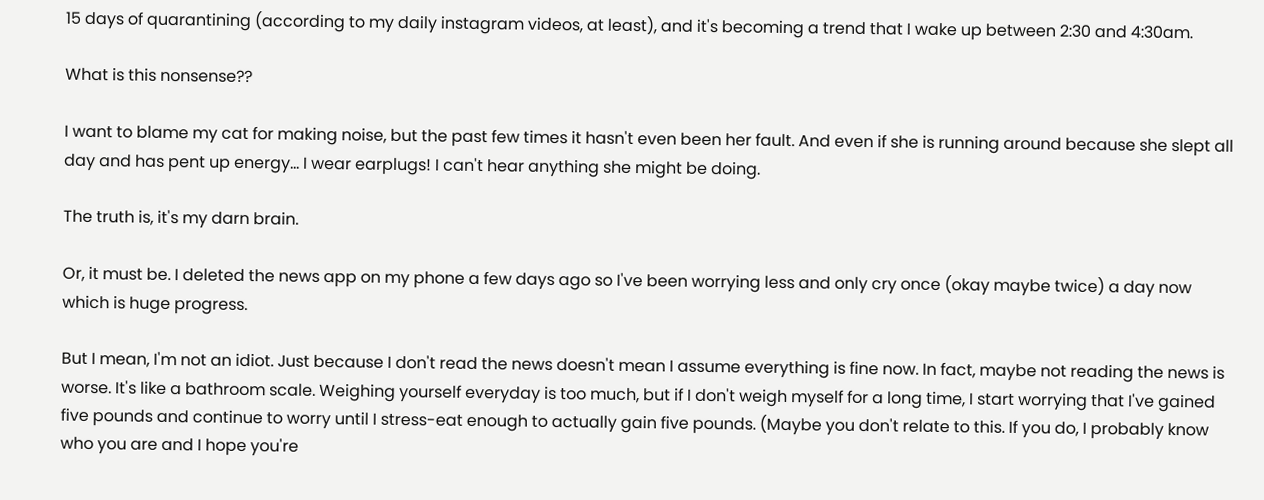15 days of quarantining (according to my daily instagram videos, at least), and it's becoming a trend that I wake up between 2:30 and 4:30am.

What is this nonsense??

I want to blame my cat for making noise, but the past few times it hasn't even been her fault. And even if she is running around because she slept all day and has pent up energy... I wear earplugs! I can't hear anything she might be doing.

The truth is, it's my darn brain.

Or, it must be. I deleted the news app on my phone a few days ago so I've been worrying less and only cry once (okay maybe twice) a day now which is huge progress.

But I mean, I'm not an idiot. Just because I don't read the news doesn't mean I assume everything is fine now. In fact, maybe not reading the news is worse. It's like a bathroom scale. Weighing yourself everyday is too much, but if I don't weigh myself for a long time, I start worrying that I've gained five pounds and continue to worry until I stress-eat enough to actually gain five pounds. (Maybe you don't relate to this. If you do, I probably know who you are and I hope you're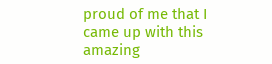proud of me that I came up with this amazing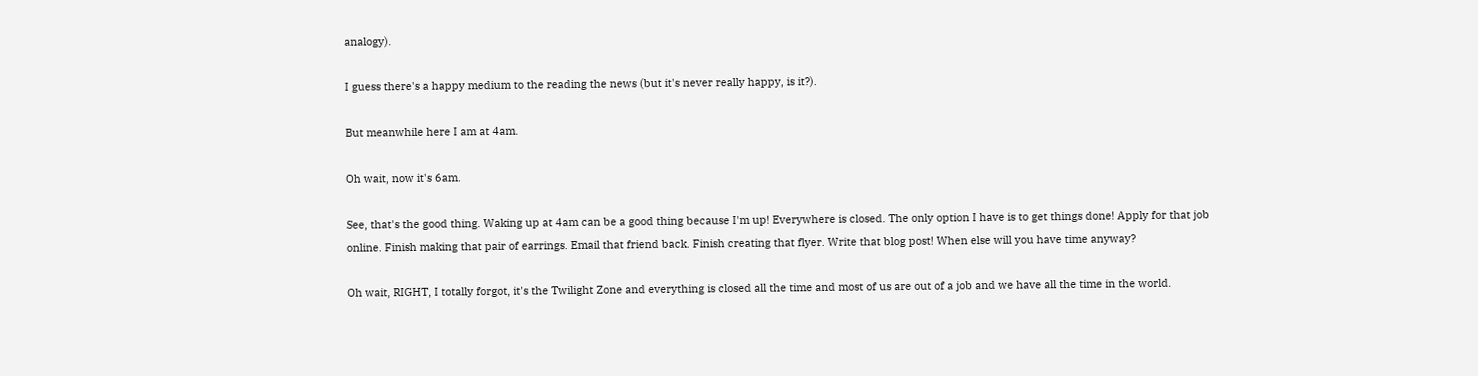analogy).

I guess there's a happy medium to the reading the news (but it's never really happy, is it?).

But meanwhile here I am at 4am.

Oh wait, now it's 6am.

See, that's the good thing. Waking up at 4am can be a good thing because I'm up! Everywhere is closed. The only option I have is to get things done! Apply for that job online. Finish making that pair of earrings. Email that friend back. Finish creating that flyer. Write that blog post! When else will you have time anyway?

Oh wait, RIGHT, I totally forgot, it's the Twilight Zone and everything is closed all the time and most of us are out of a job and we have all the time in the world.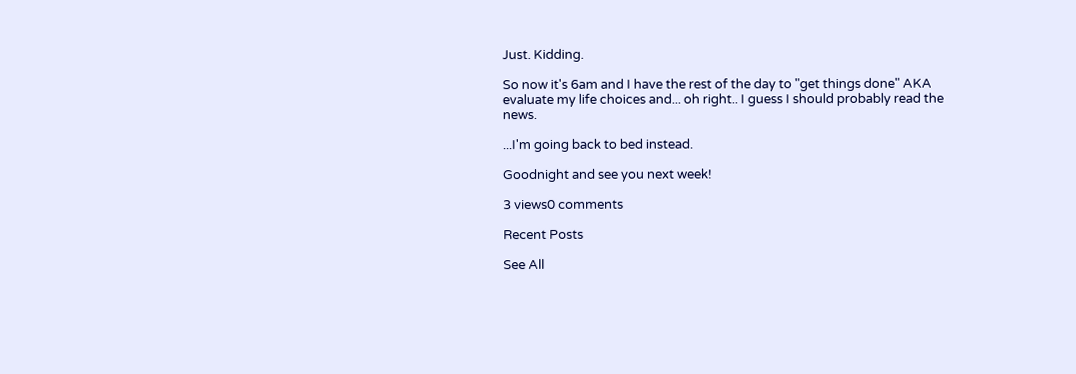Just. Kidding.

So now it's 6am and I have the rest of the day to "get things done" AKA evaluate my life choices and... oh right.. I guess I should probably read the news.

...I'm going back to bed instead.

Goodnight and see you next week!

3 views0 comments

Recent Posts

See All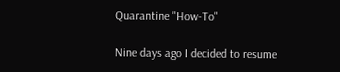Quarantine "How-To"

Nine days ago I decided to resume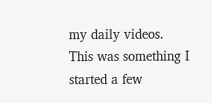my daily videos. This was something I started a few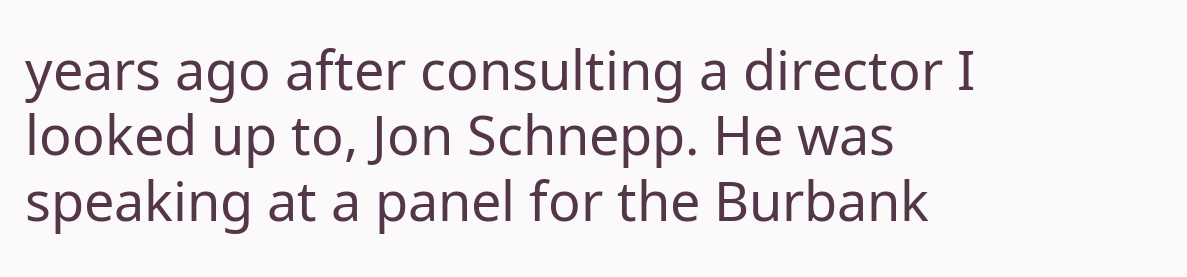years ago after consulting a director I looked up to, Jon Schnepp. He was speaking at a panel for the Burbank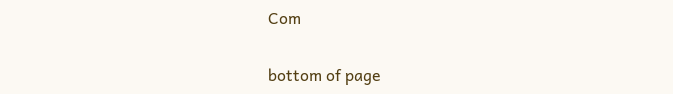Com


bottom of page